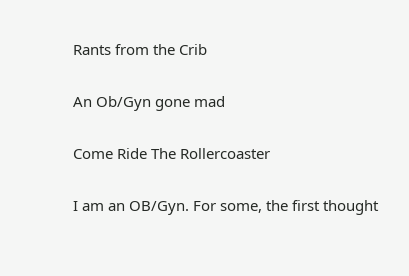Rants from the Crib

An Ob/Gyn gone mad

Come Ride The Rollercoaster

I am an OB/Gyn. For some, the first thought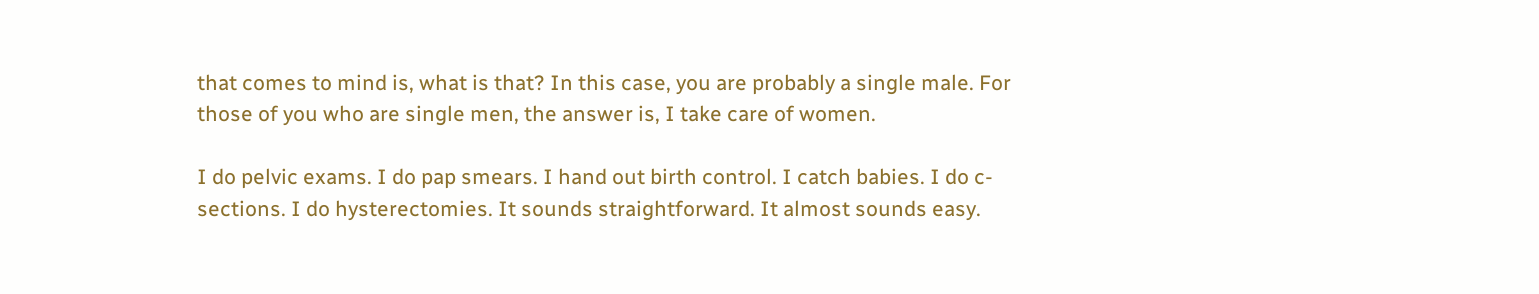that comes to mind is, what is that? In this case, you are probably a single male. For those of you who are single men, the answer is, I take care of women.

I do pelvic exams. I do pap smears. I hand out birth control. I catch babies. I do c-sections. I do hysterectomies. It sounds straightforward. It almost sounds easy.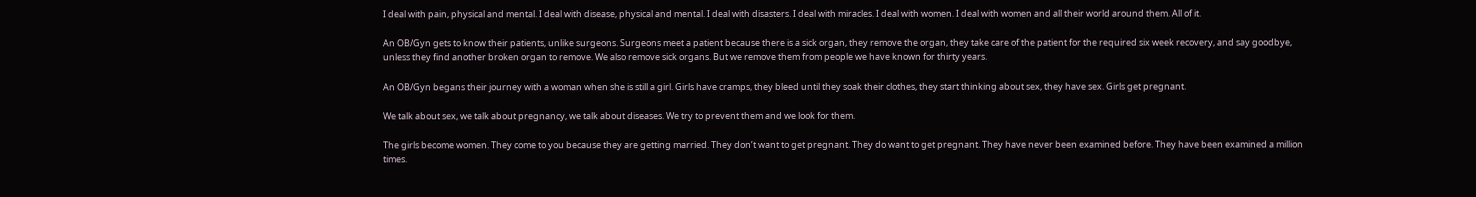I deal with pain, physical and mental. I deal with disease, physical and mental. I deal with disasters. I deal with miracles. I deal with women. I deal with women and all their world around them. All of it.

An OB/Gyn gets to know their patients, unlike surgeons. Surgeons meet a patient because there is a sick organ, they remove the organ, they take care of the patient for the required six week recovery, and say goodbye, unless they find another broken organ to remove. We also remove sick organs. But we remove them from people we have known for thirty years.

An OB/Gyn begans their journey with a woman when she is still a girl. Girls have cramps, they bleed until they soak their clothes, they start thinking about sex, they have sex. Girls get pregnant.

We talk about sex, we talk about pregnancy, we talk about diseases. We try to prevent them and we look for them.

The girls become women. They come to you because they are getting married. They don’t want to get pregnant. They do want to get pregnant. They have never been examined before. They have been examined a million times.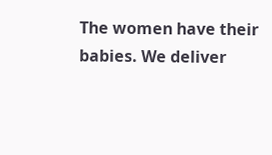The women have their babies. We deliver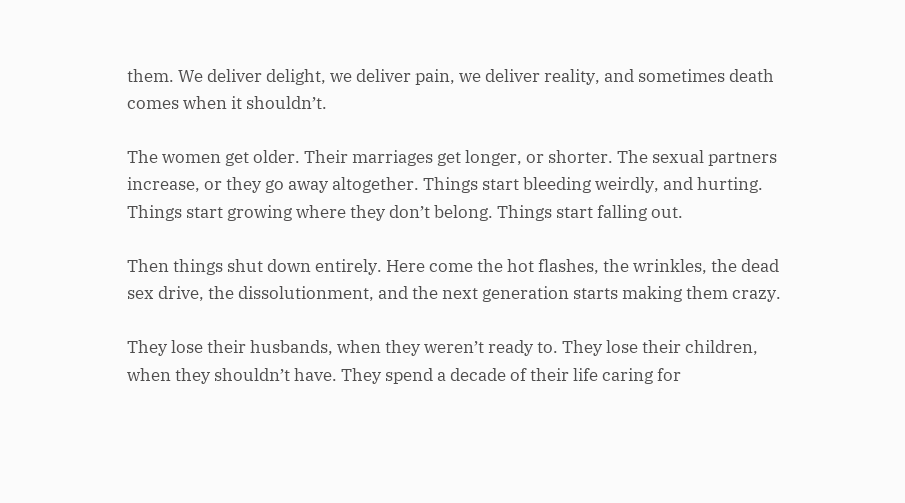them. We deliver delight, we deliver pain, we deliver reality, and sometimes death comes when it shouldn’t.

The women get older. Their marriages get longer, or shorter. The sexual partners increase, or they go away altogether. Things start bleeding weirdly, and hurting. Things start growing where they don’t belong. Things start falling out.

Then things shut down entirely. Here come the hot flashes, the wrinkles, the dead sex drive, the dissolutionment, and the next generation starts making them crazy.

They lose their husbands, when they weren’t ready to. They lose their children, when they shouldn’t have. They spend a decade of their life caring for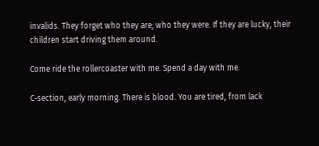invalids. They forget who they are; who they were. If they are lucky, their children start driving them around.

Come ride the rollercoaster with me. Spend a day with me.

C-section, early morning. There is blood. You are tired, from lack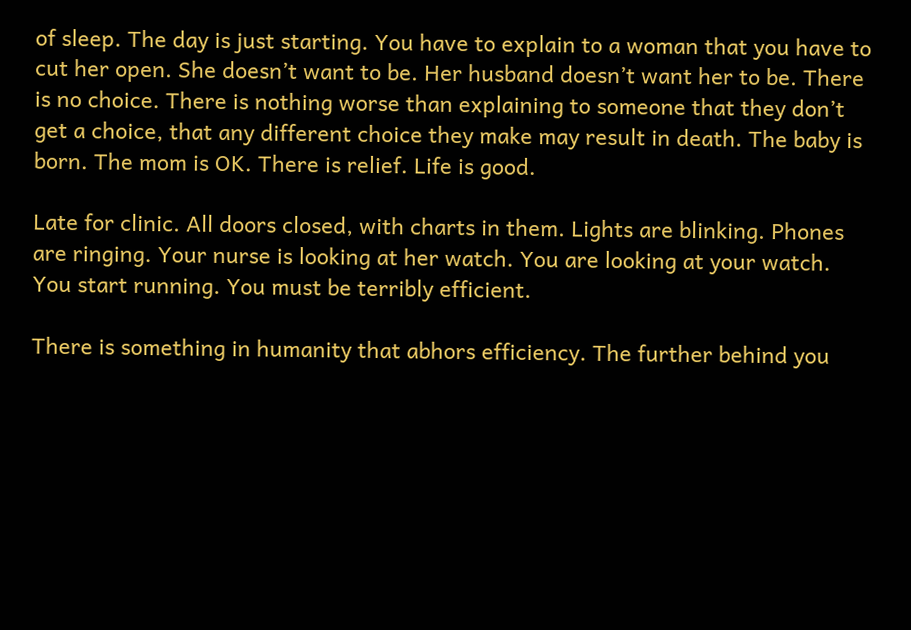of sleep. The day is just starting. You have to explain to a woman that you have to cut her open. She doesn’t want to be. Her husband doesn’t want her to be. There is no choice. There is nothing worse than explaining to someone that they don’t get a choice, that any different choice they make may result in death. The baby is born. The mom is OK. There is relief. Life is good.

Late for clinic. All doors closed, with charts in them. Lights are blinking. Phones are ringing. Your nurse is looking at her watch. You are looking at your watch. You start running. You must be terribly efficient.

There is something in humanity that abhors efficiency. The further behind you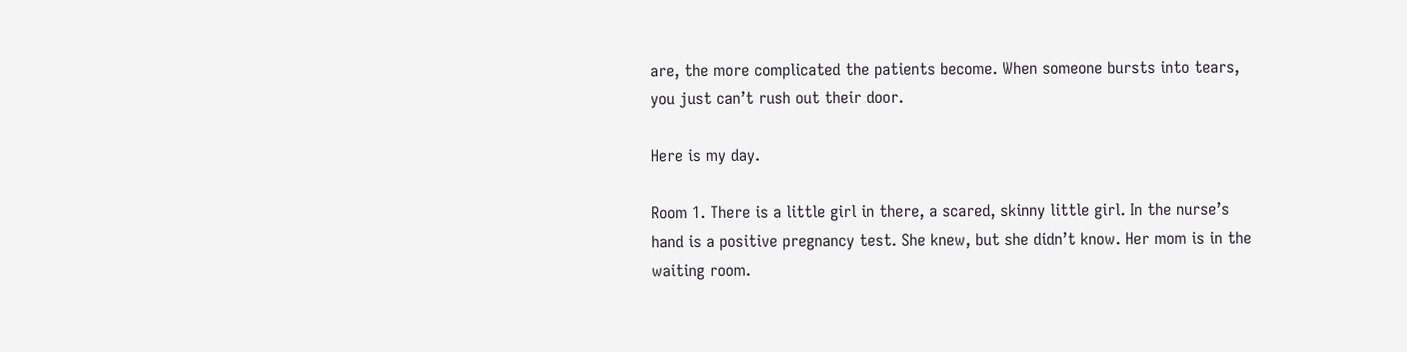are, the more complicated the patients become. When someone bursts into tears, you just can’t rush out their door.

Here is my day.

Room 1. There is a little girl in there, a scared, skinny little girl. In the nurse’s hand is a positive pregnancy test. She knew, but she didn’t know. Her mom is in the waiting room.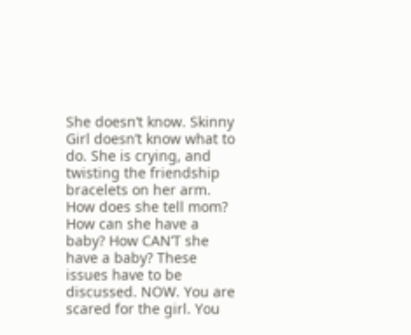She doesn’t know. Skinny Girl doesn’t know what to do. She is crying, and twisting the friendship bracelets on her arm. How does she tell mom? How can she have a baby? How CAN’T she have a baby? These issues have to be discussed. NOW. You are scared for the girl. You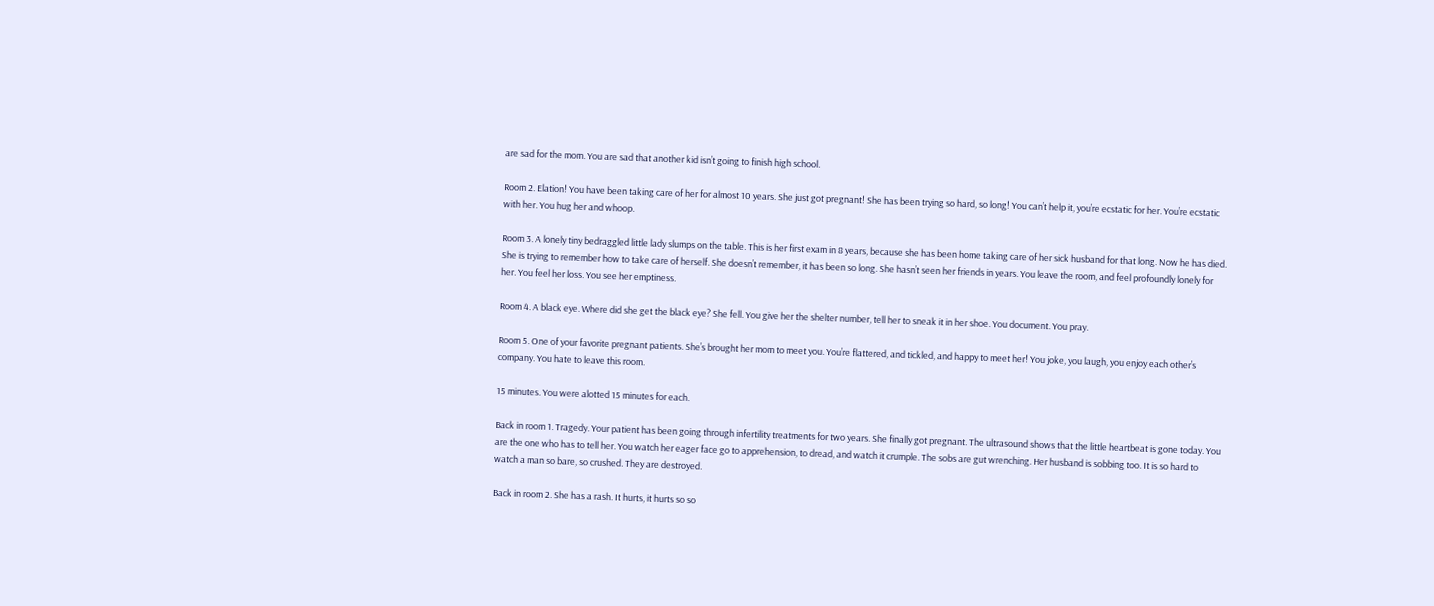are sad for the mom. You are sad that another kid isn’t going to finish high school.

Room 2. Elation! You have been taking care of her for almost 10 years. She just got pregnant! She has been trying so hard, so long! You can’t help it, you’re ecstatic for her. You’re ecstatic with her. You hug her and whoop.

Room 3. A lonely tiny bedraggled little lady slumps on the table. This is her first exam in 8 years, because she has been home taking care of her sick husband for that long. Now he has died. She is trying to remember how to take care of herself. She doesn’t remember, it has been so long. She hasn’t seen her friends in years. You leave the room, and feel profoundly lonely for her. You feel her loss. You see her emptiness.

Room 4. A black eye. Where did she get the black eye? She fell. You give her the shelter number, tell her to sneak it in her shoe. You document. You pray.

Room 5. One of your favorite pregnant patients. She’s brought her mom to meet you. You’re flattered, and tickled, and happy to meet her! You joke, you laugh, you enjoy each other’s company. You hate to leave this room.

15 minutes. You were alotted 15 minutes for each.

Back in room 1. Tragedy. Your patient has been going through infertility treatments for two years. She finally got pregnant. The ultrasound shows that the little heartbeat is gone today. You are the one who has to tell her. You watch her eager face go to apprehension, to dread, and watch it crumple. The sobs are gut wrenching. Her husband is sobbing too. It is so hard to watch a man so bare, so crushed. They are destroyed.

Back in room 2. She has a rash. It hurts, it hurts so so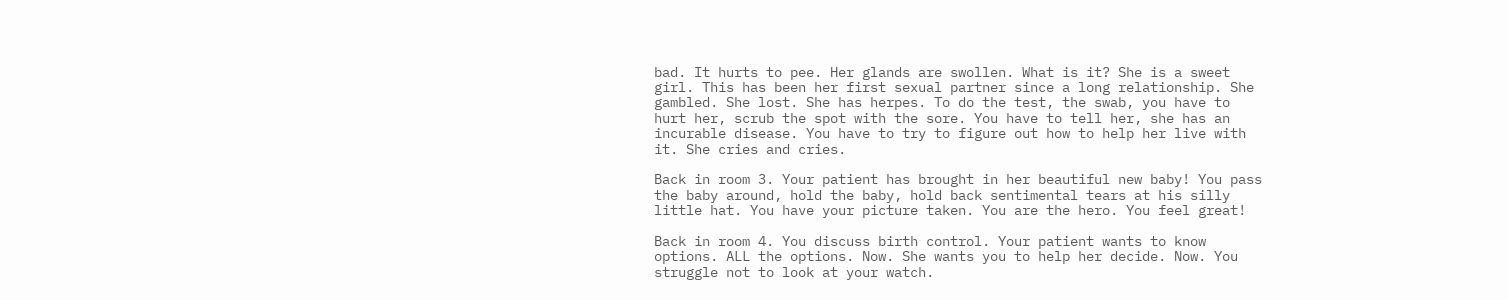bad. It hurts to pee. Her glands are swollen. What is it? She is a sweet girl. This has been her first sexual partner since a long relationship. She gambled. She lost. She has herpes. To do the test, the swab, you have to hurt her, scrub the spot with the sore. You have to tell her, she has an incurable disease. You have to try to figure out how to help her live with it. She cries and cries.

Back in room 3. Your patient has brought in her beautiful new baby! You pass the baby around, hold the baby, hold back sentimental tears at his silly little hat. You have your picture taken. You are the hero. You feel great!

Back in room 4. You discuss birth control. Your patient wants to know options. ALL the options. Now. She wants you to help her decide. Now. You struggle not to look at your watch.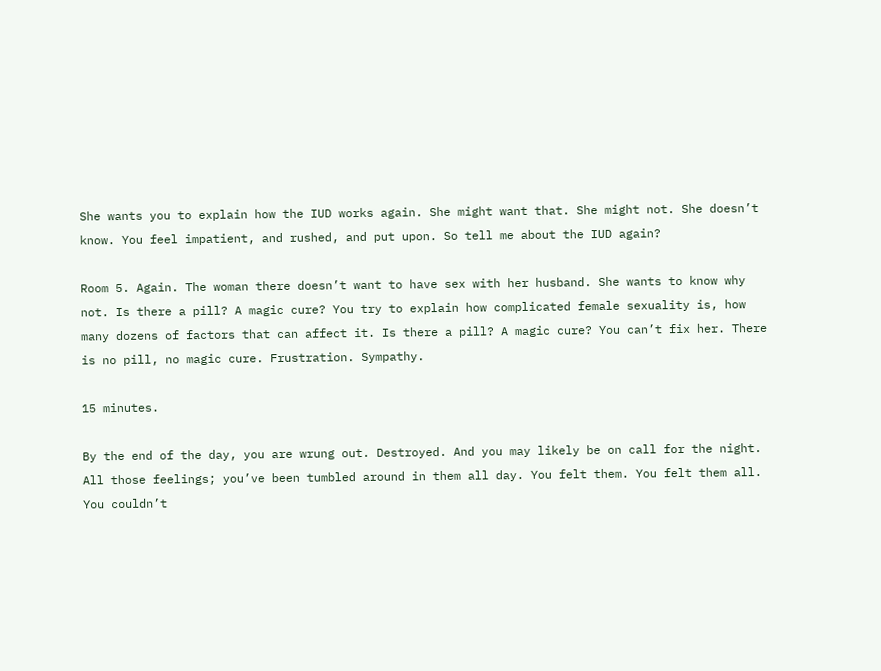She wants you to explain how the IUD works again. She might want that. She might not. She doesn’t know. You feel impatient, and rushed, and put upon. So tell me about the IUD again?

Room 5. Again. The woman there doesn’t want to have sex with her husband. She wants to know why not. Is there a pill? A magic cure? You try to explain how complicated female sexuality is, how many dozens of factors that can affect it. Is there a pill? A magic cure? You can’t fix her. There is no pill, no magic cure. Frustration. Sympathy.

15 minutes.

By the end of the day, you are wrung out. Destroyed. And you may likely be on call for the night. All those feelings; you’ve been tumbled around in them all day. You felt them. You felt them all. You couldn’t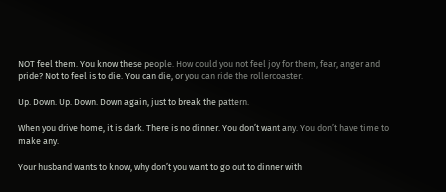NOT feel them. You know these people. How could you not feel joy for them, fear, anger and pride? Not to feel is to die. You can die, or you can ride the rollercoaster.

Up. Down. Up. Down. Down again, just to break the pattern.

When you drive home, it is dark. There is no dinner. You don’t want any. You don’t have time to make any.

Your husband wants to know, why don’t you want to go out to dinner with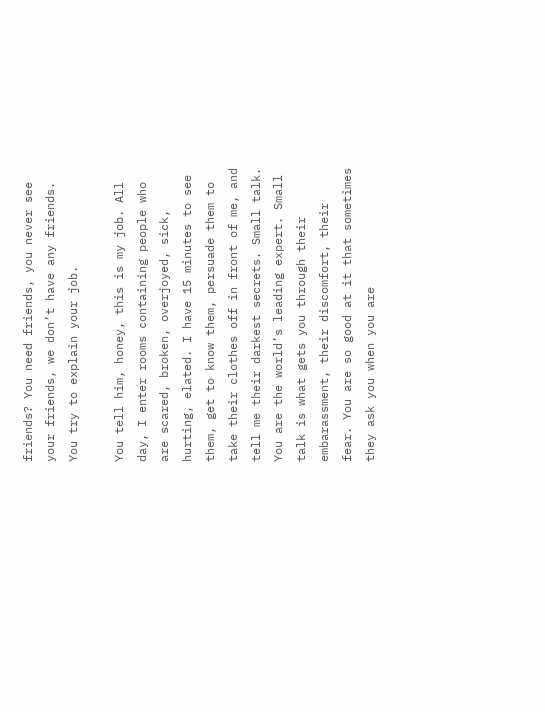friends? You need friends, you never see your friends, we don’t have any friends. You try to explain your job.

You tell him, honey, this is my job. All day, I enter rooms containing people who are scared, broken, overjoyed, sick, hurting, elated. I have 15 minutes to see them, get to know them, persuade them to take their clothes off in front of me, and tell me their darkest secrets. Small talk. You are the world’s leading expert. Small talk is what gets you through their embarassment, their discomfort, their fear. You are so good at it that sometimes they ask you when you are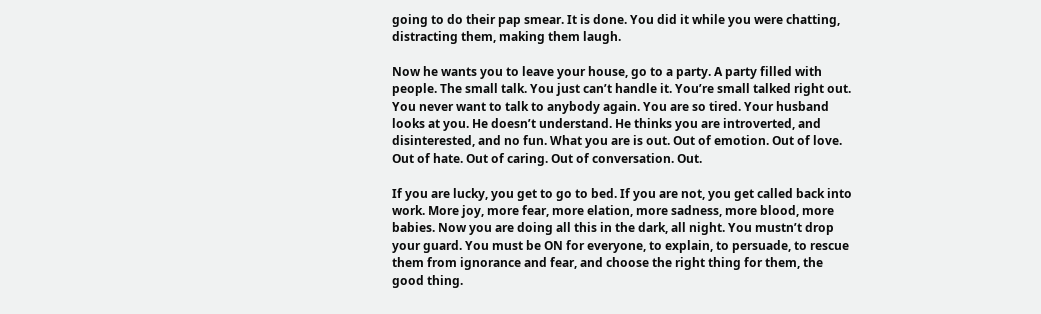going to do their pap smear. It is done. You did it while you were chatting, distracting them, making them laugh.

Now he wants you to leave your house, go to a party. A party filled with people. The small talk. You just can’t handle it. You’re small talked right out. You never want to talk to anybody again. You are so tired. Your husband looks at you. He doesn’t understand. He thinks you are introverted, and disinterested, and no fun. What you are is out. Out of emotion. Out of love. Out of hate. Out of caring. Out of conversation. Out.

If you are lucky, you get to go to bed. If you are not, you get called back into work. More joy, more fear, more elation, more sadness, more blood, more babies. Now you are doing all this in the dark, all night. You mustn’t drop your guard. You must be ON for everyone, to explain, to persuade, to rescue them from ignorance and fear, and choose the right thing for them, the good thing.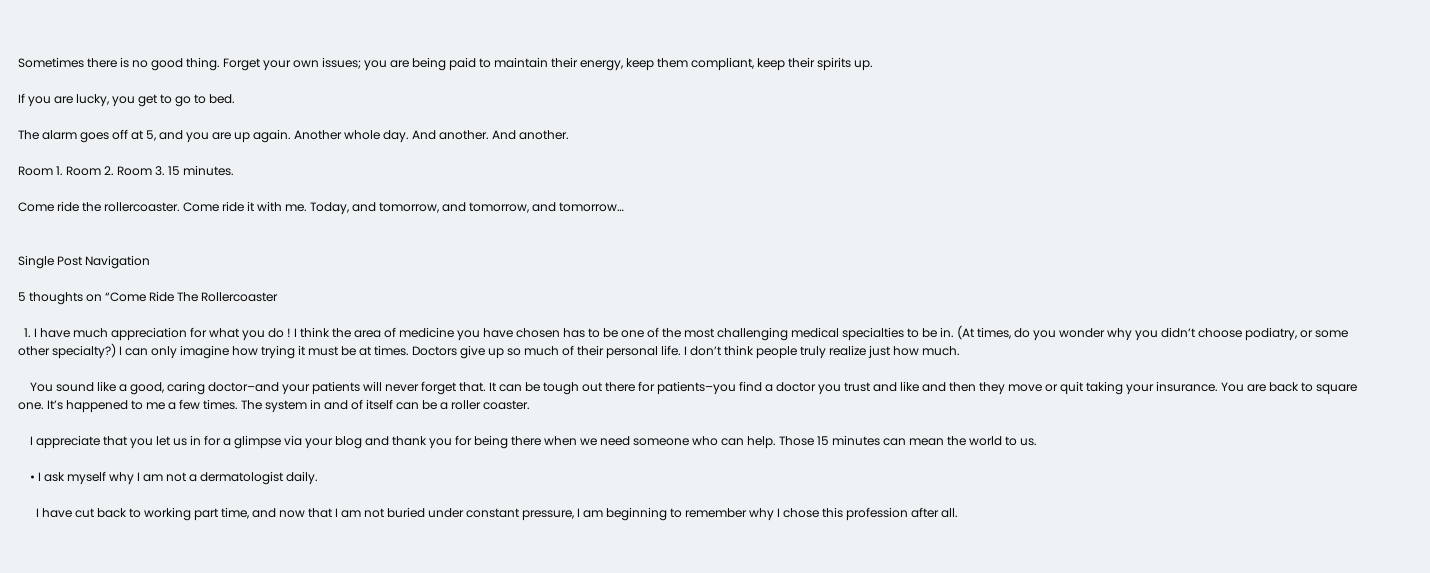Sometimes there is no good thing. Forget your own issues; you are being paid to maintain their energy, keep them compliant, keep their spirits up.

If you are lucky, you get to go to bed.

The alarm goes off at 5, and you are up again. Another whole day. And another. And another.

Room 1. Room 2. Room 3. 15 minutes.

Come ride the rollercoaster. Come ride it with me. Today, and tomorrow, and tomorrow, and tomorrow…


Single Post Navigation

5 thoughts on “Come Ride The Rollercoaster

  1. I have much appreciation for what you do ! I think the area of medicine you have chosen has to be one of the most challenging medical specialties to be in. (At times, do you wonder why you didn’t choose podiatry, or some other specialty?) I can only imagine how trying it must be at times. Doctors give up so much of their personal life. I don’t think people truly realize just how much.

    You sound like a good, caring doctor–and your patients will never forget that. It can be tough out there for patients–you find a doctor you trust and like and then they move or quit taking your insurance. You are back to square one. It’s happened to me a few times. The system in and of itself can be a roller coaster.

    I appreciate that you let us in for a glimpse via your blog and thank you for being there when we need someone who can help. Those 15 minutes can mean the world to us.

    • I ask myself why I am not a dermatologist daily.

      I have cut back to working part time, and now that I am not buried under constant pressure, I am beginning to remember why I chose this profession after all.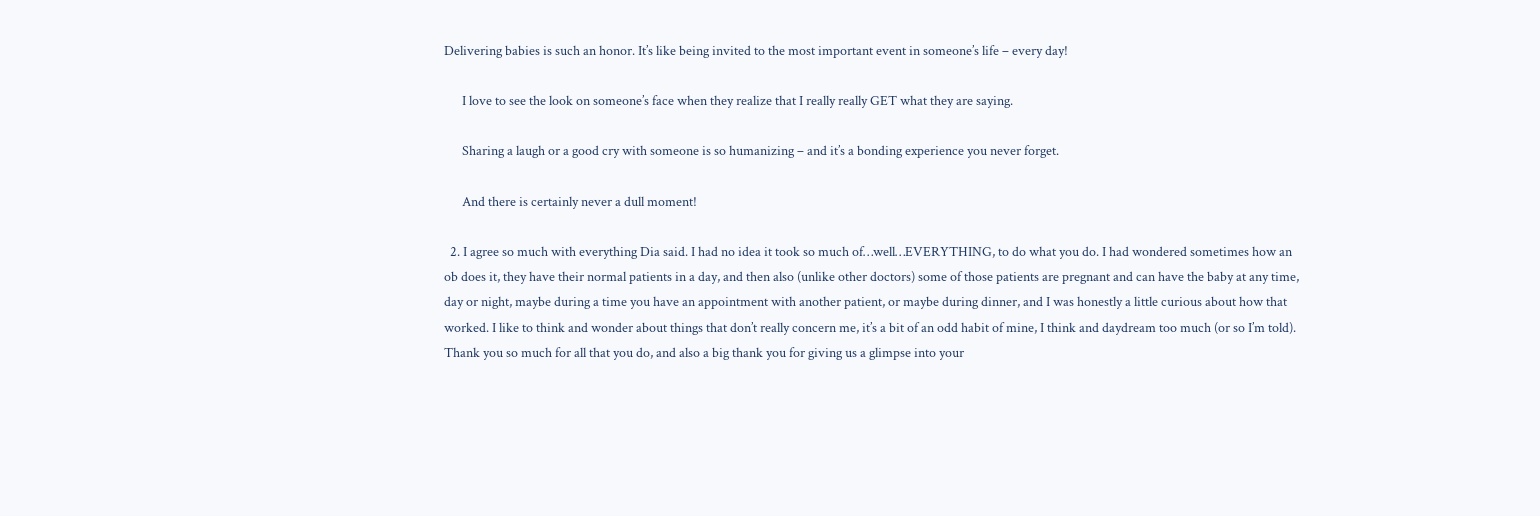Delivering babies is such an honor. It’s like being invited to the most important event in someone’s life – every day!

      I love to see the look on someone’s face when they realize that I really really GET what they are saying.

      Sharing a laugh or a good cry with someone is so humanizing – and it’s a bonding experience you never forget.

      And there is certainly never a dull moment!

  2. I agree so much with everything Dia said. I had no idea it took so much of…well…EVERYTHING, to do what you do. I had wondered sometimes how an ob does it, they have their normal patients in a day, and then also (unlike other doctors) some of those patients are pregnant and can have the baby at any time, day or night, maybe during a time you have an appointment with another patient, or maybe during dinner, and I was honestly a little curious about how that worked. I like to think and wonder about things that don’t really concern me, it’s a bit of an odd habit of mine, I think and daydream too much (or so I’m told). Thank you so much for all that you do, and also a big thank you for giving us a glimpse into your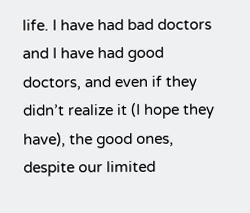life. I have had bad doctors and I have had good doctors, and even if they didn’t realize it (I hope they have), the good ones, despite our limited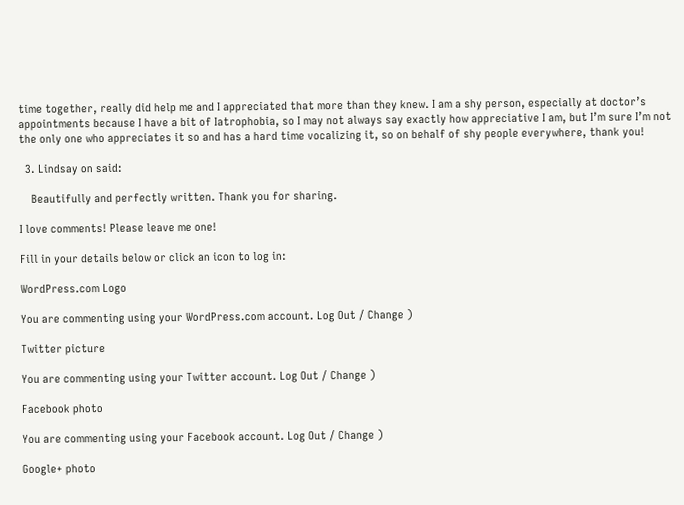time together, really did help me and I appreciated that more than they knew. I am a shy person, especially at doctor’s appointments because I have a bit of Iatrophobia, so I may not always say exactly how appreciative I am, but I’m sure I’m not the only one who appreciates it so and has a hard time vocalizing it, so on behalf of shy people everywhere, thank you!

  3. Lindsay on said:

    Beautifully and perfectly written. Thank you for sharing.

I love comments! Please leave me one!

Fill in your details below or click an icon to log in:

WordPress.com Logo

You are commenting using your WordPress.com account. Log Out / Change )

Twitter picture

You are commenting using your Twitter account. Log Out / Change )

Facebook photo

You are commenting using your Facebook account. Log Out / Change )

Google+ photo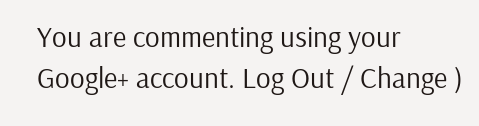You are commenting using your Google+ account. Log Out / Change )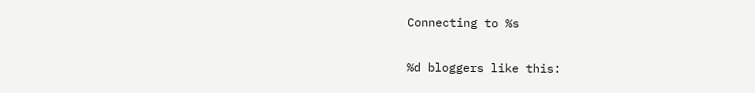Connecting to %s

%d bloggers like this: